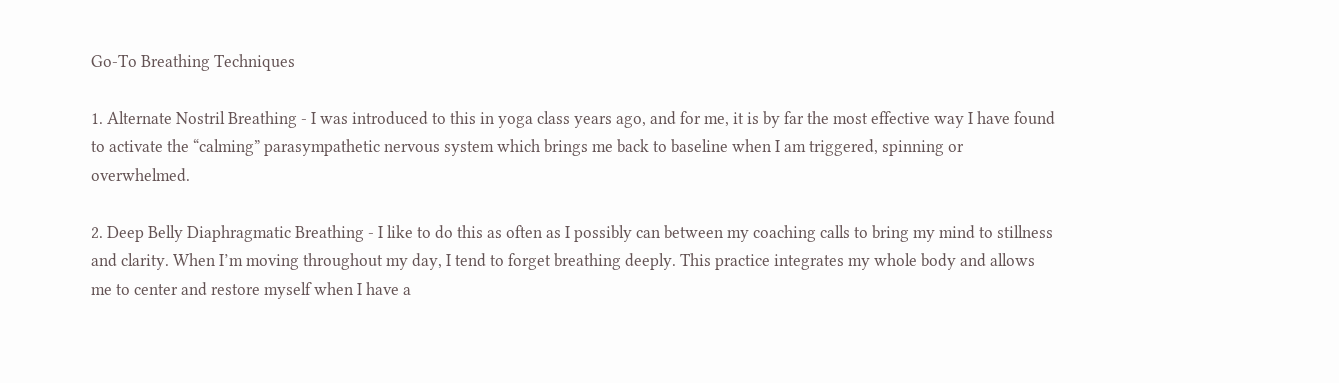Go-To Breathing Techniques

1. Alternate Nostril Breathing - I was introduced to this in yoga class years ago, and for me, it is by far the most effective way I have found to activate the “calming” parasympathetic nervous system which brings me back to baseline when I am triggered, spinning or overwhelmed.

2. Deep Belly Diaphragmatic Breathing - I like to do this as often as I possibly can between my coaching calls to bring my mind to stillness and clarity. When I’m moving throughout my day, I tend to forget breathing deeply. This practice integrates my whole body and allows me to center and restore myself when I have a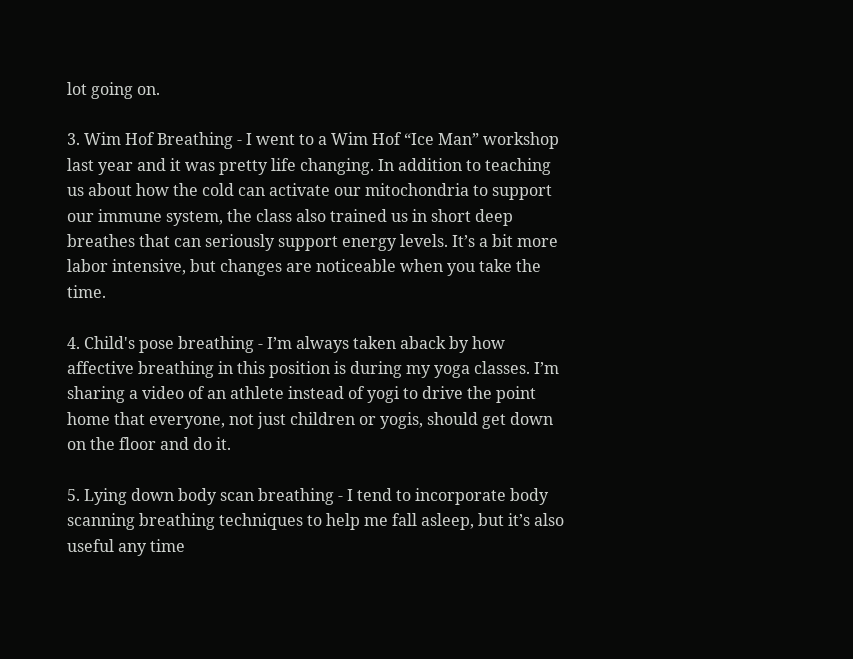lot going on.

3. Wim Hof Breathing - I went to a Wim Hof “Ice Man” workshop last year and it was pretty life changing. In addition to teaching us about how the cold can activate our mitochondria to support our immune system, the class also trained us in short deep breathes that can seriously support energy levels. It’s a bit more labor intensive, but changes are noticeable when you take the time.

4. Child's pose breathing - I’m always taken aback by how affective breathing in this position is during my yoga classes. I’m sharing a video of an athlete instead of yogi to drive the point home that everyone, not just children or yogis, should get down on the floor and do it.

5. Lying down body scan breathing - I tend to incorporate body scanning breathing techniques to help me fall asleep, but it’s also useful any time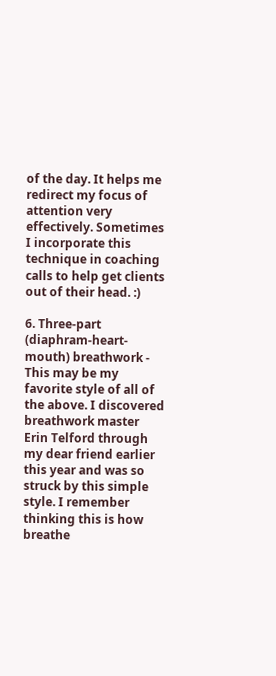of the day. It helps me redirect my focus of attention very effectively. Sometimes I incorporate this technique in coaching calls to help get clients out of their head. :)

6. Three-part (diaphram-heart-mouth) breathwork - This may be my favorite style of all of the above. I discovered breathwork master Erin Telford through my dear friend earlier this year and was so struck by this simple style. I remember thinking this is how breathe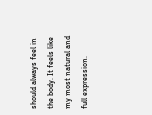should always feel in the body. It feels like my most natural and full expression.